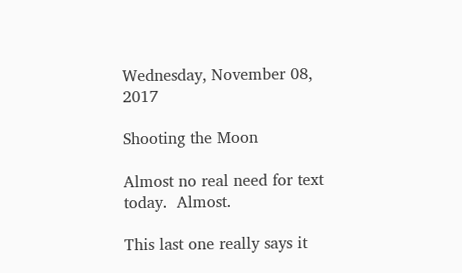Wednesday, November 08, 2017

Shooting the Moon

Almost no real need for text today.  Almost.

This last one really says it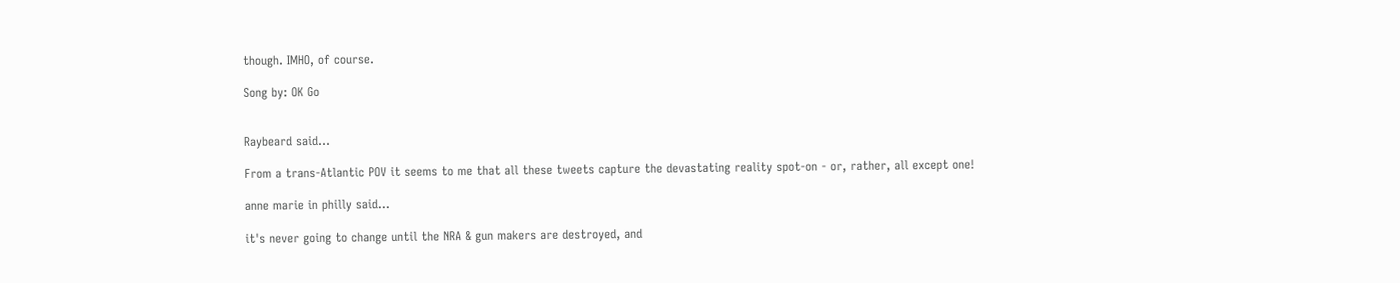though. IMHO, of course.

Song by: OK Go


Raybeard said...

From a trans-Atlantic POV it seems to me that all these tweets capture the devastating reality spot-on - or, rather, all except one!

anne marie in philly said...

it's never going to change until the NRA & gun makers are destroyed, and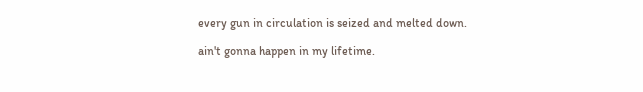every gun in circulation is seized and melted down.

ain't gonna happen in my lifetime.